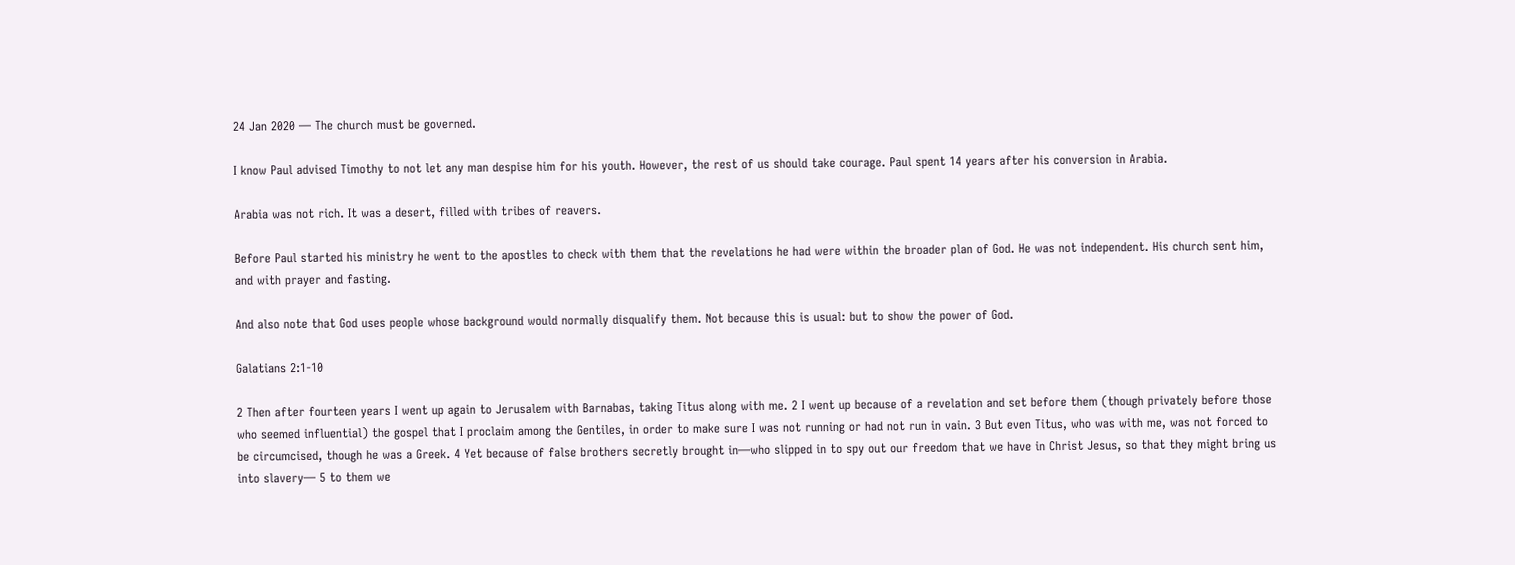24 Jan 2020 — The church must be governed.

I know Paul advised Timothy to not let any man despise him for his youth. However, the rest of us should take courage. Paul spent 14 years after his conversion in Arabia.

Arabia was not rich. It was a desert, filled with tribes of reavers.

Before Paul started his ministry he went to the apostles to check with them that the revelations he had were within the broader plan of God. He was not independent. His church sent him, and with prayer and fasting.

And also note that God uses people whose background would normally disqualify them. Not because this is usual: but to show the power of God.

Galatians 2:1-10

2 Then after fourteen years I went up again to Jerusalem with Barnabas, taking Titus along with me. 2 I went up because of a revelation and set before them (though privately before those who seemed influential) the gospel that I proclaim among the Gentiles, in order to make sure I was not running or had not run in vain. 3 But even Titus, who was with me, was not forced to be circumcised, though he was a Greek. 4 Yet because of false brothers secretly brought in—who slipped in to spy out our freedom that we have in Christ Jesus, so that they might bring us into slavery— 5 to them we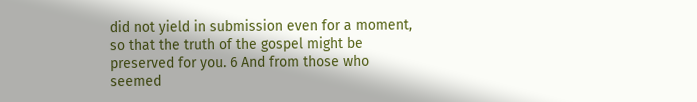did not yield in submission even for a moment, so that the truth of the gospel might be preserved for you. 6 And from those who seemed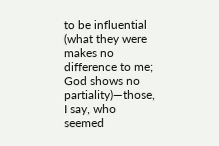to be influential (what they were makes no difference to me; God shows no partiality)—those, I say, who seemed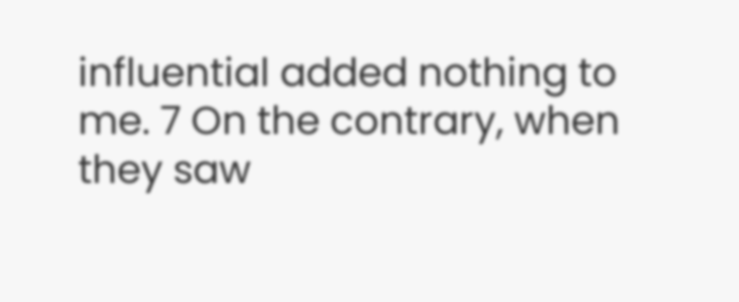influential added nothing to me. 7 On the contrary, when they saw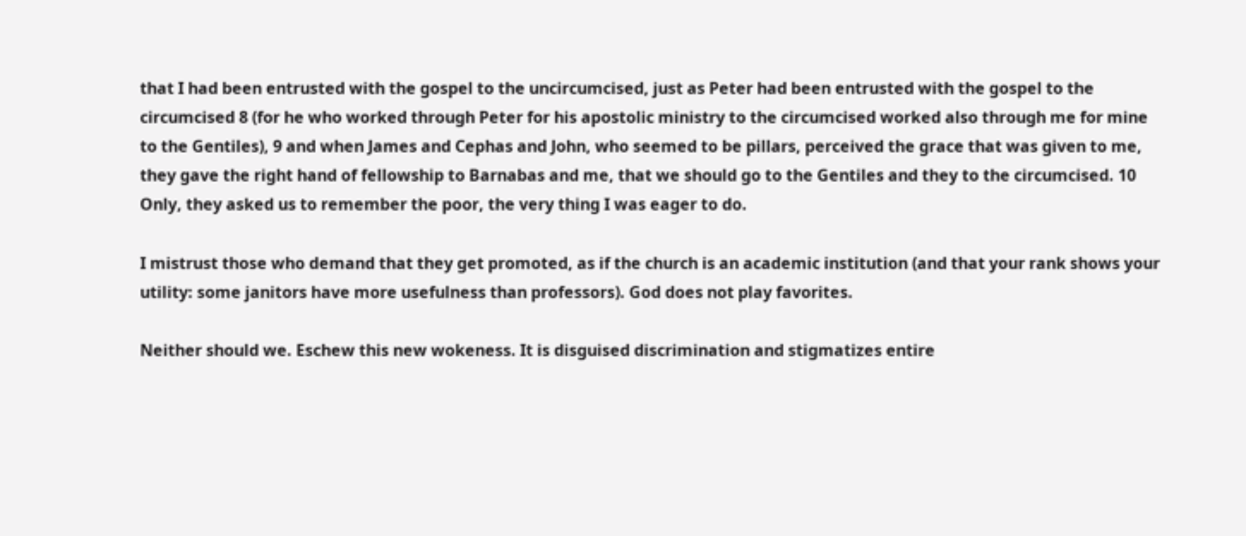that I had been entrusted with the gospel to the uncircumcised, just as Peter had been entrusted with the gospel to the circumcised 8 (for he who worked through Peter for his apostolic ministry to the circumcised worked also through me for mine to the Gentiles), 9 and when James and Cephas and John, who seemed to be pillars, perceived the grace that was given to me, they gave the right hand of fellowship to Barnabas and me, that we should go to the Gentiles and they to the circumcised. 10 Only, they asked us to remember the poor, the very thing I was eager to do.

I mistrust those who demand that they get promoted, as if the church is an academic institution (and that your rank shows your utility: some janitors have more usefulness than professors). God does not play favorites.

Neither should we. Eschew this new wokeness. It is disguised discrimination and stigmatizes entire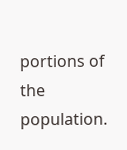portions of the population.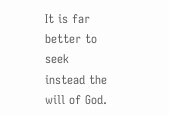It is far better to seek instead the will of God.